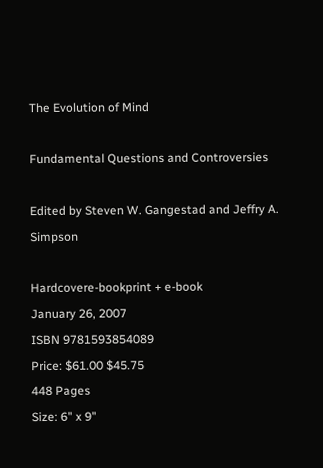The Evolution of Mind

Fundamental Questions and Controversies

Edited by Steven W. Gangestad and Jeffry A. Simpson

Hardcovere-bookprint + e-book
January 26, 2007
ISBN 9781593854089
Price: $61.00 $45.75
448 Pages
Size: 6" x 9"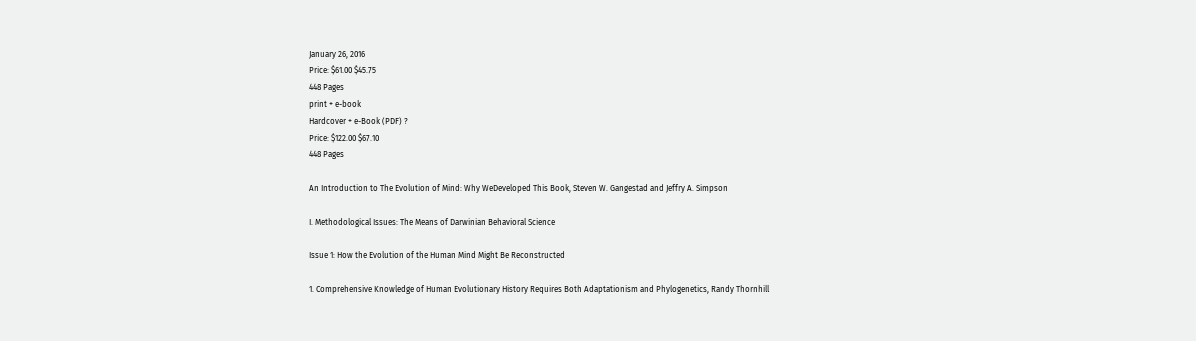January 26, 2016
Price: $61.00 $45.75
448 Pages
print + e-book
Hardcover + e-Book (PDF) ?
Price: $122.00 $67.10
448 Pages

An Introduction to The Evolution of Mind: Why WeDeveloped This Book, Steven W. Gangestad and Jeffry A. Simpson

I. Methodological Issues: The Means of Darwinian Behavioral Science

Issue 1: How the Evolution of the Human Mind Might Be Reconstructed

1. Comprehensive Knowledge of Human Evolutionary History Requires Both Adaptationism and Phylogenetics, Randy Thornhill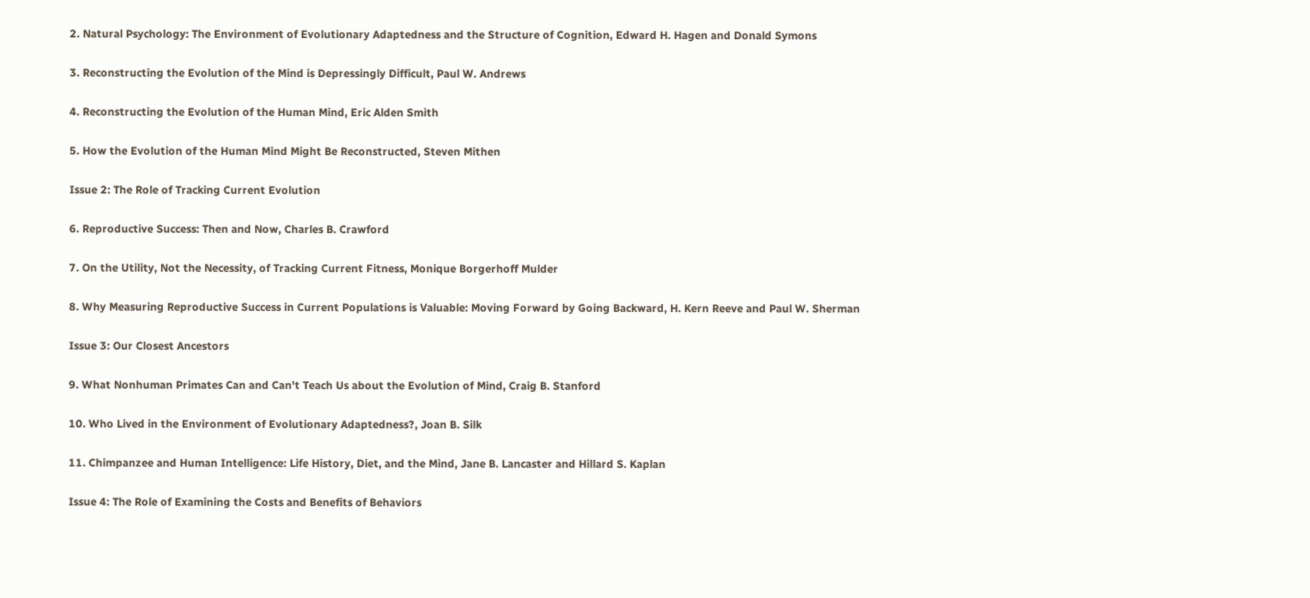2. Natural Psychology: The Environment of Evolutionary Adaptedness and the Structure of Cognition, Edward H. Hagen and Donald Symons

3. Reconstructing the Evolution of the Mind is Depressingly Difficult, Paul W. Andrews

4. Reconstructing the Evolution of the Human Mind, Eric Alden Smith

5. How the Evolution of the Human Mind Might Be Reconstructed, Steven Mithen

Issue 2: The Role of Tracking Current Evolution

6. Reproductive Success: Then and Now, Charles B. Crawford

7. On the Utility, Not the Necessity, of Tracking Current Fitness, Monique Borgerhoff Mulder

8. Why Measuring Reproductive Success in Current Populations is Valuable: Moving Forward by Going Backward, H. Kern Reeve and Paul W. Sherman

Issue 3: Our Closest Ancestors

9. What Nonhuman Primates Can and Can't Teach Us about the Evolution of Mind, Craig B. Stanford

10. Who Lived in the Environment of Evolutionary Adaptedness?, Joan B. Silk

11. Chimpanzee and Human Intelligence: Life History, Diet, and the Mind, Jane B. Lancaster and Hillard S. Kaplan

Issue 4: The Role of Examining the Costs and Benefits of Behaviors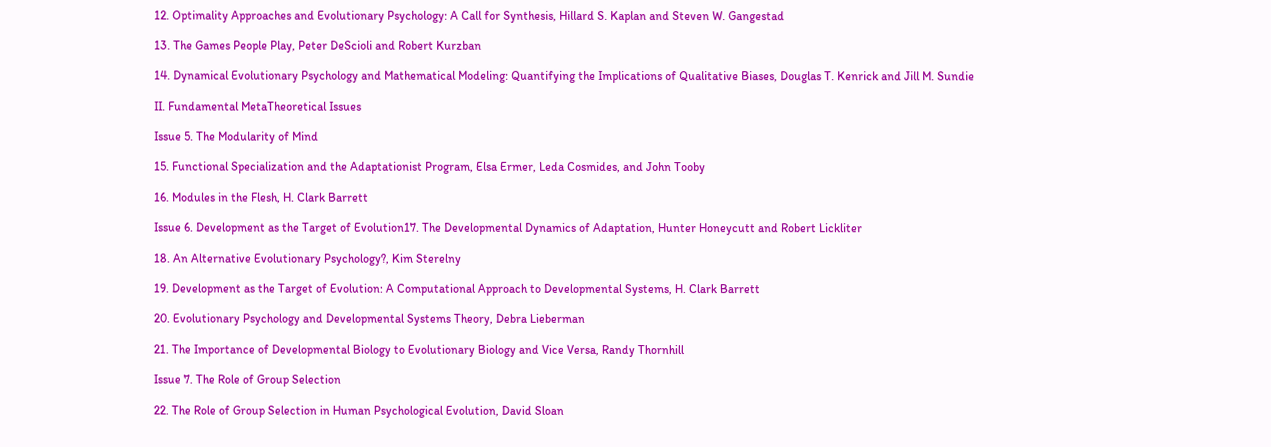12. Optimality Approaches and Evolutionary Psychology: A Call for Synthesis, Hillard S. Kaplan and Steven W. Gangestad

13. The Games People Play, Peter DeScioli and Robert Kurzban

14. Dynamical Evolutionary Psychology and Mathematical Modeling: Quantifying the Implications of Qualitative Biases, Douglas T. Kenrick and Jill M. Sundie

II. Fundamental MetaTheoretical Issues

Issue 5. The Modularity of Mind

15. Functional Specialization and the Adaptationist Program, Elsa Ermer, Leda Cosmides, and John Tooby

16. Modules in the Flesh, H. Clark Barrett

Issue 6. Development as the Target of Evolution17. The Developmental Dynamics of Adaptation, Hunter Honeycutt and Robert Lickliter

18. An Alternative Evolutionary Psychology?, Kim Sterelny

19. Development as the Target of Evolution: A Computational Approach to Developmental Systems, H. Clark Barrett

20. Evolutionary Psychology and Developmental Systems Theory, Debra Lieberman

21. The Importance of Developmental Biology to Evolutionary Biology and Vice Versa, Randy Thornhill

Issue 7. The Role of Group Selection

22. The Role of Group Selection in Human Psychological Evolution, David Sloan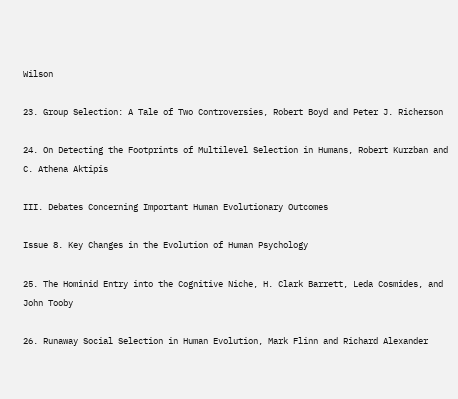Wilson

23. Group Selection: A Tale of Two Controversies, Robert Boyd and Peter J. Richerson

24. On Detecting the Footprints of Multilevel Selection in Humans, Robert Kurzban and C. Athena Aktipis

III. Debates Concerning Important Human Evolutionary Outcomes

Issue 8. Key Changes in the Evolution of Human Psychology

25. The Hominid Entry into the Cognitive Niche, H. Clark Barrett, Leda Cosmides, and John Tooby

26. Runaway Social Selection in Human Evolution, Mark Flinn and Richard Alexander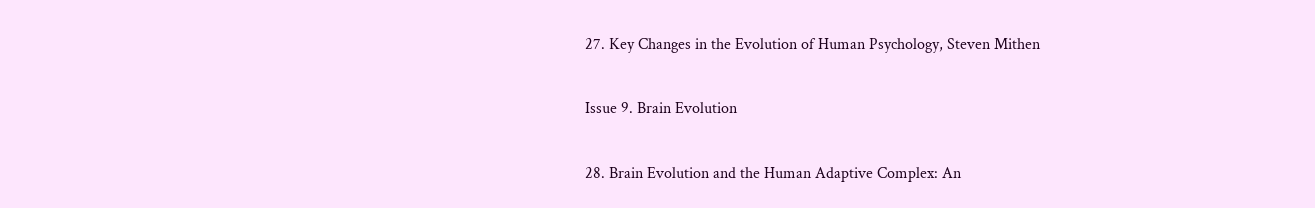27. Key Changes in the Evolution of Human Psychology, Steven Mithen

Issue 9. Brain Evolution

28. Brain Evolution and the Human Adaptive Complex: An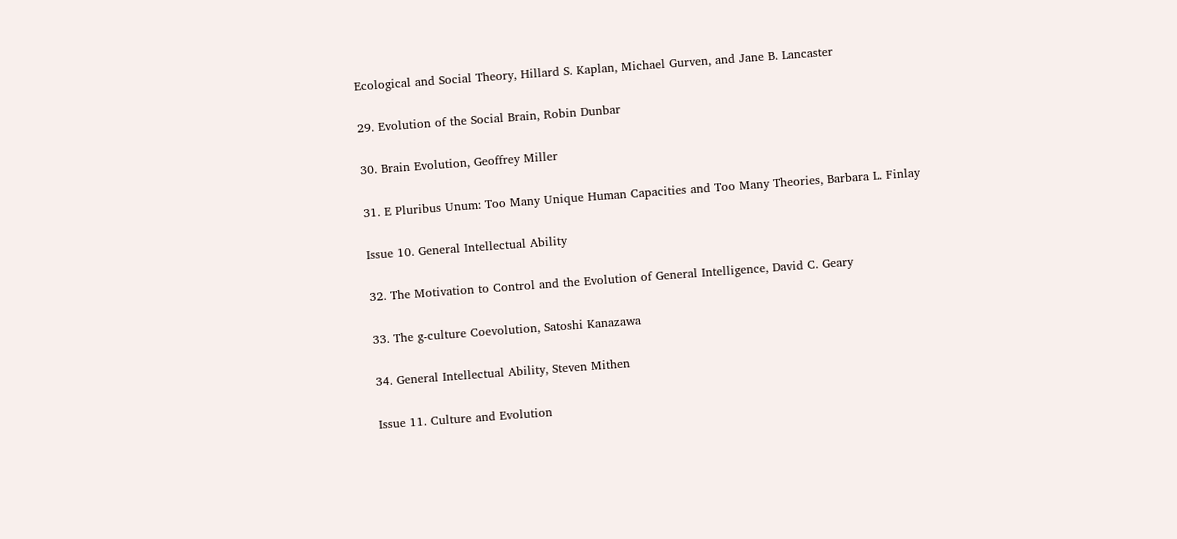Ecological and Social Theory, Hillard S. Kaplan, Michael Gurven, and Jane B. Lancaster

29. Evolution of the Social Brain, Robin Dunbar

30. Brain Evolution, Geoffrey Miller

31. E Pluribus Unum: Too Many Unique Human Capacities and Too Many Theories, Barbara L. Finlay

Issue 10. General Intellectual Ability

32. The Motivation to Control and the Evolution of General Intelligence, David C. Geary

33. The g-culture Coevolution, Satoshi Kanazawa

34. General Intellectual Ability, Steven Mithen

Issue 11. Culture and Evolution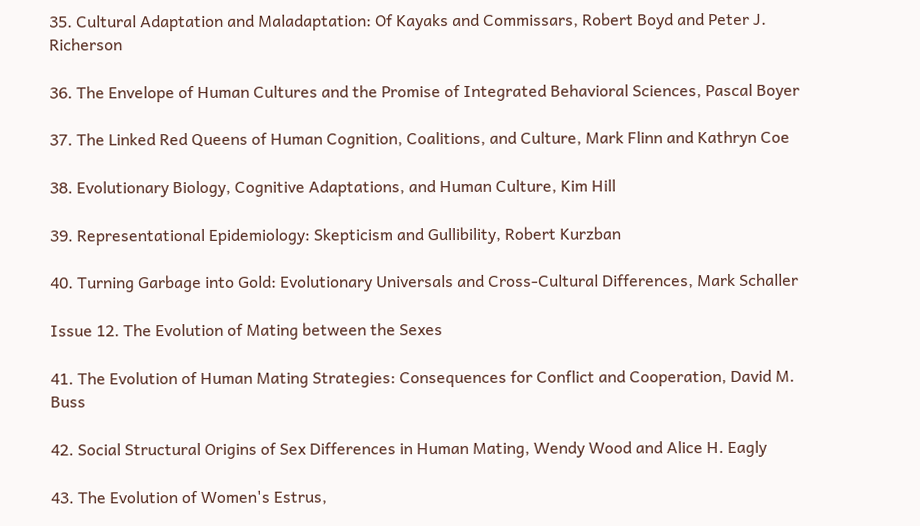35. Cultural Adaptation and Maladaptation: Of Kayaks and Commissars, Robert Boyd and Peter J. Richerson

36. The Envelope of Human Cultures and the Promise of Integrated Behavioral Sciences, Pascal Boyer

37. The Linked Red Queens of Human Cognition, Coalitions, and Culture, Mark Flinn and Kathryn Coe

38. Evolutionary Biology, Cognitive Adaptations, and Human Culture, Kim Hill

39. Representational Epidemiology: Skepticism and Gullibility, Robert Kurzban

40. Turning Garbage into Gold: Evolutionary Universals and Cross-Cultural Differences, Mark Schaller

Issue 12. The Evolution of Mating between the Sexes

41. The Evolution of Human Mating Strategies: Consequences for Conflict and Cooperation, David M. Buss

42. Social Structural Origins of Sex Differences in Human Mating, Wendy Wood and Alice H. Eagly

43. The Evolution of Women's Estrus,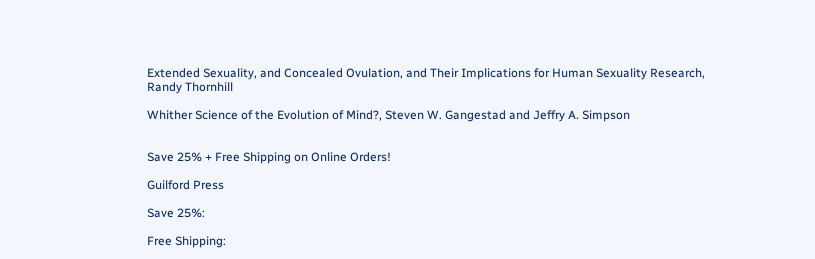Extended Sexuality, and Concealed Ovulation, and Their Implications for Human Sexuality Research, Randy Thornhill

Whither Science of the Evolution of Mind?, Steven W. Gangestad and Jeffry A. Simpson


Save 25% + Free Shipping on Online Orders!

Guilford Press

Save 25%:

Free Shipping: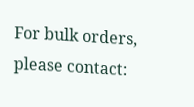For bulk orders, please contact: